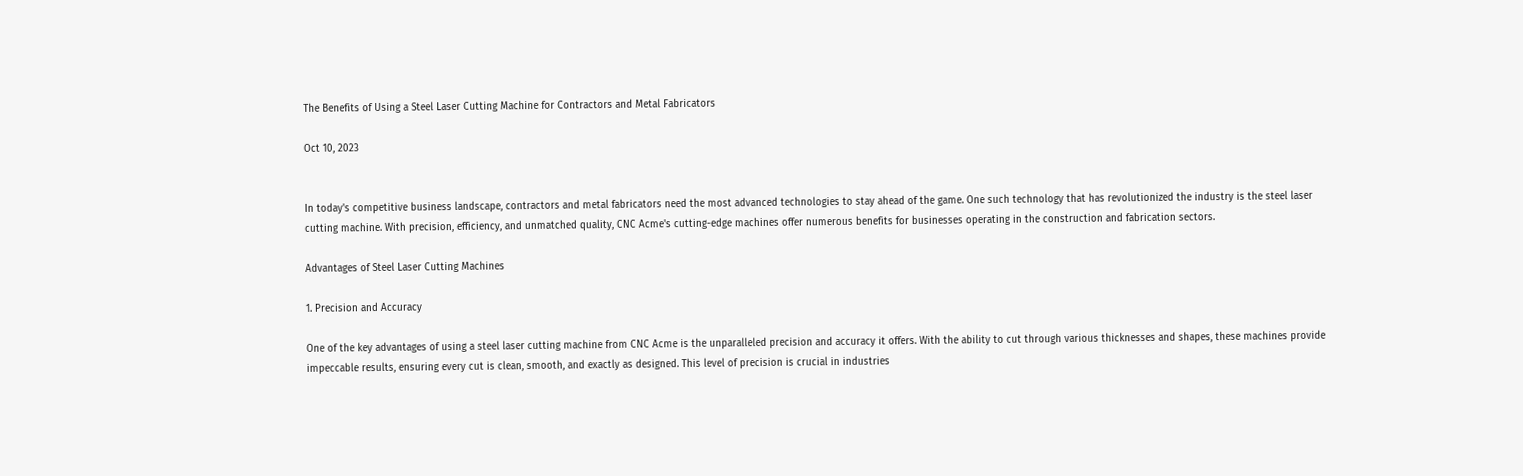The Benefits of Using a Steel Laser Cutting Machine for Contractors and Metal Fabricators

Oct 10, 2023


In today's competitive business landscape, contractors and metal fabricators need the most advanced technologies to stay ahead of the game. One such technology that has revolutionized the industry is the steel laser cutting machine. With precision, efficiency, and unmatched quality, CNC Acme's cutting-edge machines offer numerous benefits for businesses operating in the construction and fabrication sectors.

Advantages of Steel Laser Cutting Machines

1. Precision and Accuracy

One of the key advantages of using a steel laser cutting machine from CNC Acme is the unparalleled precision and accuracy it offers. With the ability to cut through various thicknesses and shapes, these machines provide impeccable results, ensuring every cut is clean, smooth, and exactly as designed. This level of precision is crucial in industries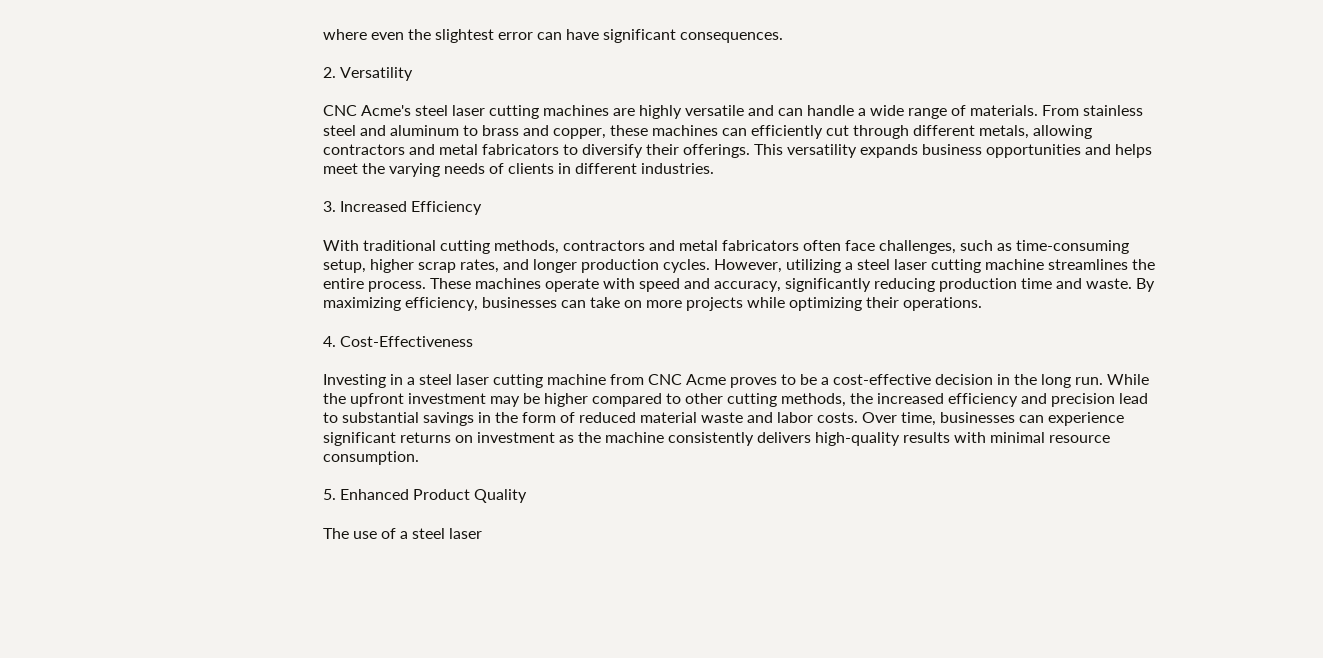where even the slightest error can have significant consequences.

2. Versatility

CNC Acme's steel laser cutting machines are highly versatile and can handle a wide range of materials. From stainless steel and aluminum to brass and copper, these machines can efficiently cut through different metals, allowing contractors and metal fabricators to diversify their offerings. This versatility expands business opportunities and helps meet the varying needs of clients in different industries.

3. Increased Efficiency

With traditional cutting methods, contractors and metal fabricators often face challenges, such as time-consuming setup, higher scrap rates, and longer production cycles. However, utilizing a steel laser cutting machine streamlines the entire process. These machines operate with speed and accuracy, significantly reducing production time and waste. By maximizing efficiency, businesses can take on more projects while optimizing their operations.

4. Cost-Effectiveness

Investing in a steel laser cutting machine from CNC Acme proves to be a cost-effective decision in the long run. While the upfront investment may be higher compared to other cutting methods, the increased efficiency and precision lead to substantial savings in the form of reduced material waste and labor costs. Over time, businesses can experience significant returns on investment as the machine consistently delivers high-quality results with minimal resource consumption.

5. Enhanced Product Quality

The use of a steel laser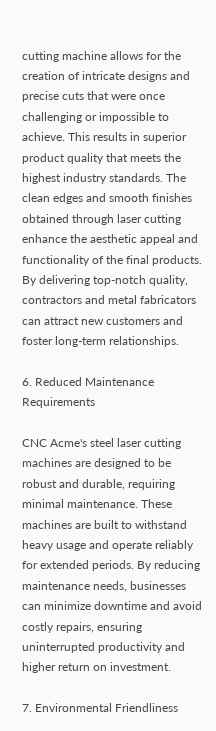cutting machine allows for the creation of intricate designs and precise cuts that were once challenging or impossible to achieve. This results in superior product quality that meets the highest industry standards. The clean edges and smooth finishes obtained through laser cutting enhance the aesthetic appeal and functionality of the final products. By delivering top-notch quality, contractors and metal fabricators can attract new customers and foster long-term relationships.

6. Reduced Maintenance Requirements

CNC Acme's steel laser cutting machines are designed to be robust and durable, requiring minimal maintenance. These machines are built to withstand heavy usage and operate reliably for extended periods. By reducing maintenance needs, businesses can minimize downtime and avoid costly repairs, ensuring uninterrupted productivity and higher return on investment.

7. Environmental Friendliness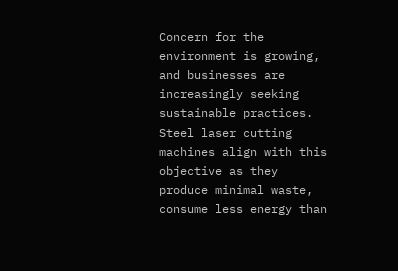Concern for the environment is growing, and businesses are increasingly seeking sustainable practices. Steel laser cutting machines align with this objective as they produce minimal waste, consume less energy than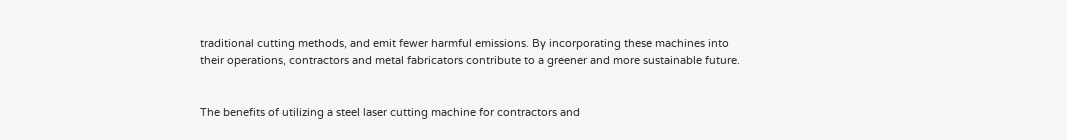traditional cutting methods, and emit fewer harmful emissions. By incorporating these machines into their operations, contractors and metal fabricators contribute to a greener and more sustainable future.


The benefits of utilizing a steel laser cutting machine for contractors and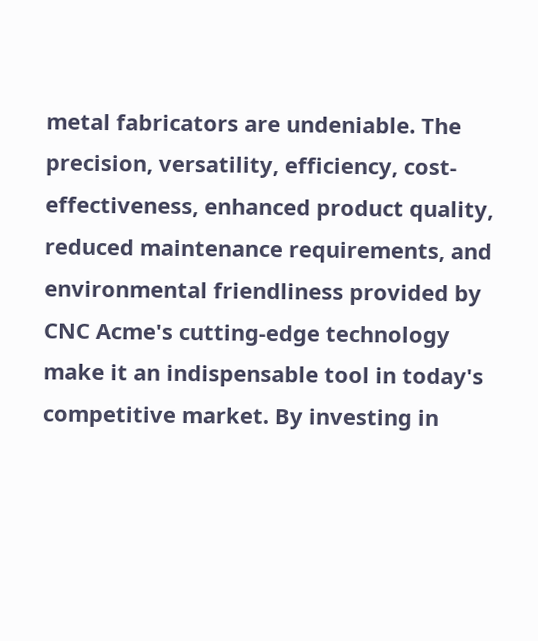metal fabricators are undeniable. The precision, versatility, efficiency, cost-effectiveness, enhanced product quality, reduced maintenance requirements, and environmental friendliness provided by CNC Acme's cutting-edge technology make it an indispensable tool in today's competitive market. By investing in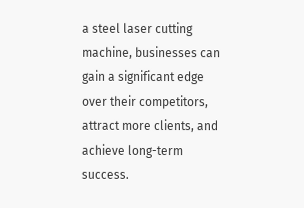a steel laser cutting machine, businesses can gain a significant edge over their competitors, attract more clients, and achieve long-term success.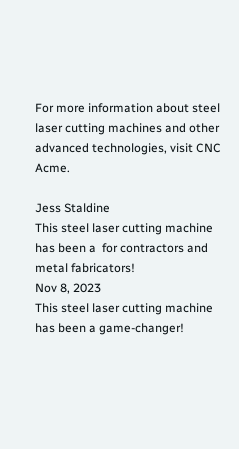For more information about steel laser cutting machines and other advanced technologies, visit CNC Acme.

Jess Staldine
This steel laser cutting machine has been a  for contractors and metal fabricators!
Nov 8, 2023
This steel laser cutting machine has been a game-changer!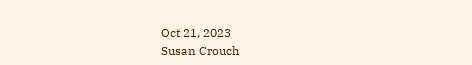Oct 21, 2023
Susan Crouch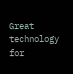Great technology for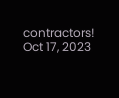contractors!
Oct 17, 2023